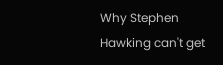Why Stephen Hawking can't get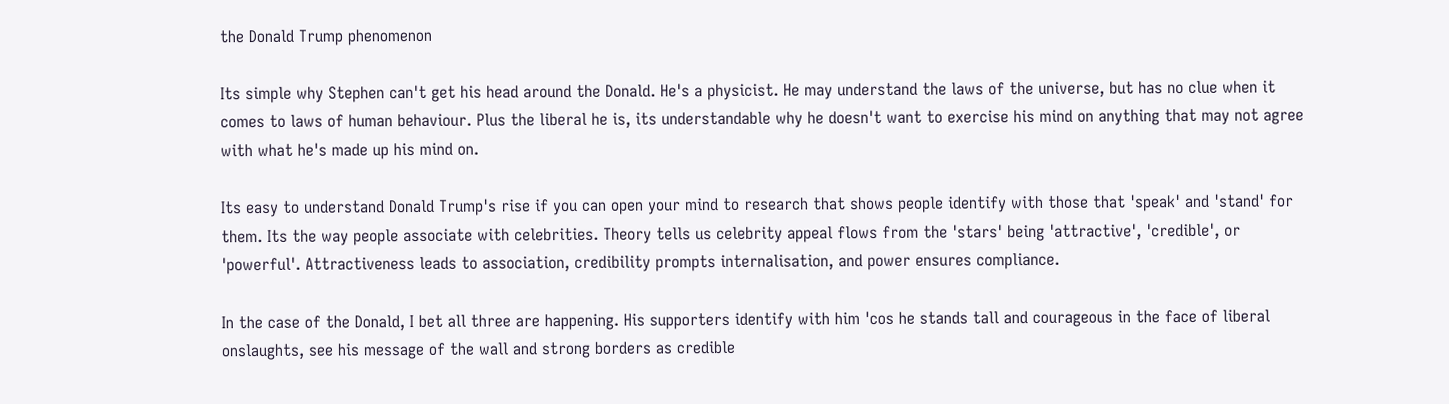the Donald Trump phenomenon

Its simple why Stephen can't get his head around the Donald. He's a physicist. He may understand the laws of the universe, but has no clue when it comes to laws of human behaviour. Plus the liberal he is, its understandable why he doesn't want to exercise his mind on anything that may not agree with what he's made up his mind on.

Its easy to understand Donald Trump's rise if you can open your mind to research that shows people identify with those that 'speak' and 'stand' for them. Its the way people associate with celebrities. Theory tells us celebrity appeal flows from the 'stars' being 'attractive', 'credible', or 'powerful'. Attractiveness leads to association, credibility prompts internalisation, and power ensures compliance.

In the case of the Donald, I bet all three are happening. His supporters identify with him 'cos he stands tall and courageous in the face of liberal onslaughts, see his message of the wall and strong borders as credible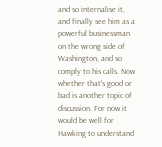and so internalise it, and finally see him as a powerful businessman on the wrong side of Washington, and so comply to his calls. Now whether that's good or bad is another topic of discussion. For now it would be well for Hawking to understand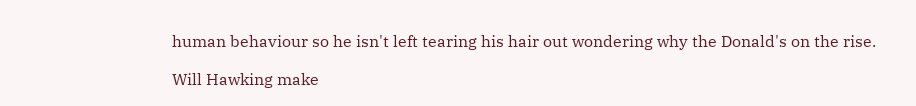human behaviour so he isn't left tearing his hair out wondering why the Donald's on the rise.

Will Hawking make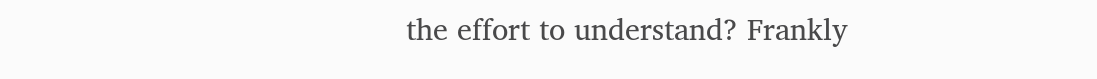the effort to understand? Frankly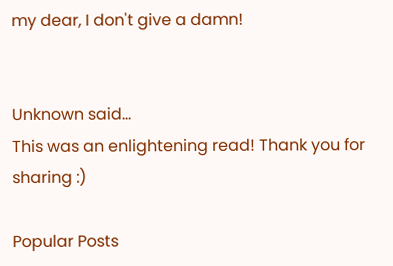my dear, I don't give a damn!


Unknown said…
This was an enlightening read! Thank you for sharing :)

Popular Posts